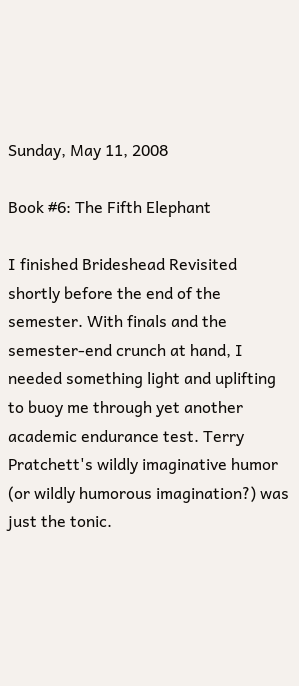Sunday, May 11, 2008

Book #6: The Fifth Elephant

I finished Brideshead Revisited shortly before the end of the semester. With finals and the semester-end crunch at hand, I needed something light and uplifting to buoy me through yet another academic endurance test. Terry Pratchett's wildly imaginative humor (or wildly humorous imagination?) was just the tonic.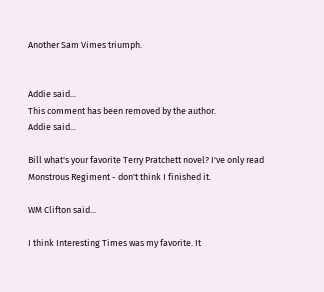Another Sam Vimes triumph.


Addie said...
This comment has been removed by the author.
Addie said...

Bill what's your favorite Terry Pratchett novel? I've only read Monstrous Regiment - don't think I finished it.

WM Clifton said...

I think Interesting Times was my favorite. It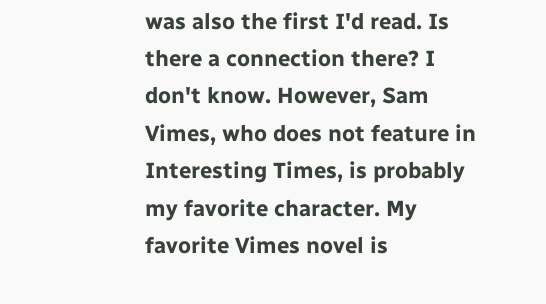was also the first I'd read. Is there a connection there? I don't know. However, Sam Vimes, who does not feature in Interesting Times, is probably my favorite character. My favorite Vimes novel is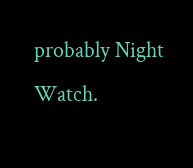probably Night Watch.